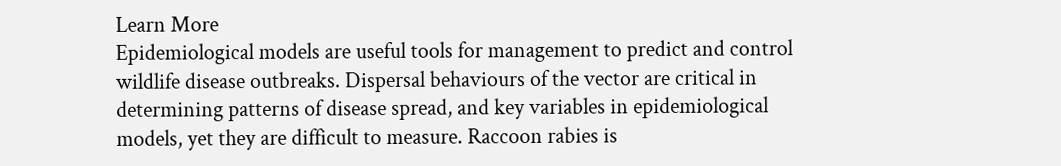Learn More
Epidemiological models are useful tools for management to predict and control wildlife disease outbreaks. Dispersal behaviours of the vector are critical in determining patterns of disease spread, and key variables in epidemiological models, yet they are difficult to measure. Raccoon rabies is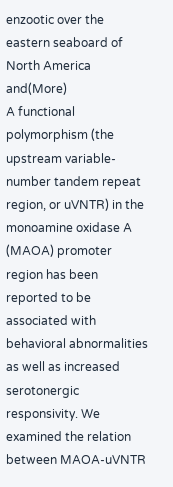enzootic over the eastern seaboard of North America and(More)
A functional polymorphism (the upstream variable-number tandem repeat region, or uVNTR) in the monoamine oxidase A (MAOA) promoter region has been reported to be associated with behavioral abnormalities as well as increased serotonergic responsivity. We examined the relation between MAOA-uVNTR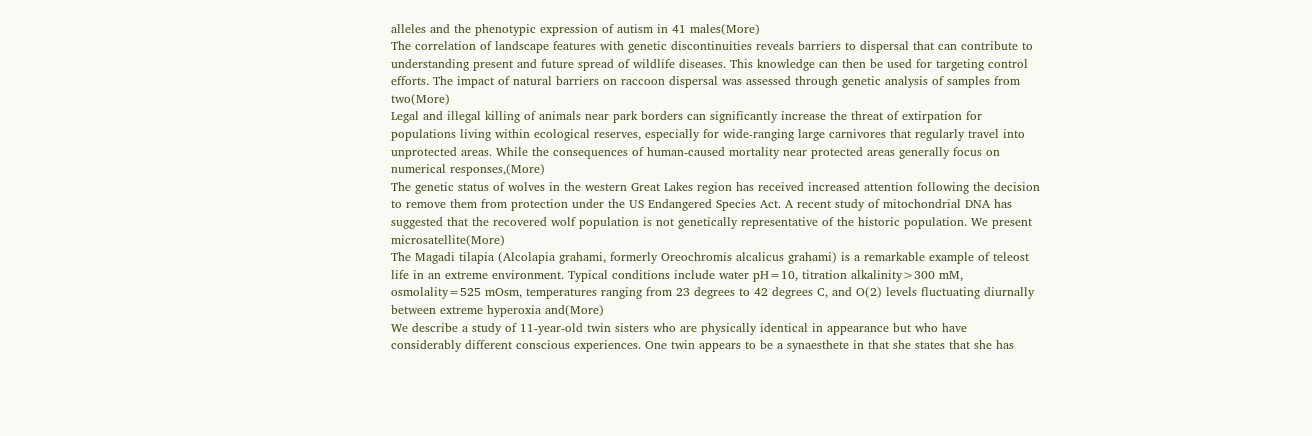alleles and the phenotypic expression of autism in 41 males(More)
The correlation of landscape features with genetic discontinuities reveals barriers to dispersal that can contribute to understanding present and future spread of wildlife diseases. This knowledge can then be used for targeting control efforts. The impact of natural barriers on raccoon dispersal was assessed through genetic analysis of samples from two(More)
Legal and illegal killing of animals near park borders can significantly increase the threat of extirpation for populations living within ecological reserves, especially for wide-ranging large carnivores that regularly travel into unprotected areas. While the consequences of human-caused mortality near protected areas generally focus on numerical responses,(More)
The genetic status of wolves in the western Great Lakes region has received increased attention following the decision to remove them from protection under the US Endangered Species Act. A recent study of mitochondrial DNA has suggested that the recovered wolf population is not genetically representative of the historic population. We present microsatellite(More)
The Magadi tilapia (Alcolapia grahami, formerly Oreochromis alcalicus grahami) is a remarkable example of teleost life in an extreme environment. Typical conditions include water pH=10, titration alkalinity>300 mM, osmolality=525 mOsm, temperatures ranging from 23 degrees to 42 degrees C, and O(2) levels fluctuating diurnally between extreme hyperoxia and(More)
We describe a study of 11-year-old twin sisters who are physically identical in appearance but who have considerably different conscious experiences. One twin appears to be a synaesthete in that she states that she has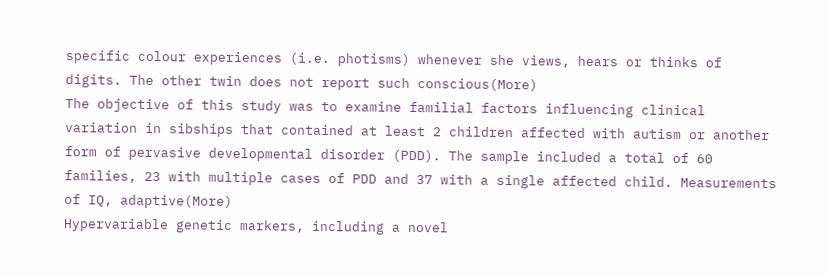specific colour experiences (i.e. photisms) whenever she views, hears or thinks of digits. The other twin does not report such conscious(More)
The objective of this study was to examine familial factors influencing clinical variation in sibships that contained at least 2 children affected with autism or another form of pervasive developmental disorder (PDD). The sample included a total of 60 families, 23 with multiple cases of PDD and 37 with a single affected child. Measurements of IQ, adaptive(More)
Hypervariable genetic markers, including a novel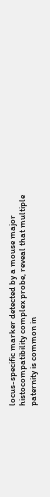locus-specific marker detected by a mouse major histocompatibility complex probe, reveal that multiple paternity is common in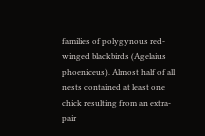families of polygynous red-winged blackbirds (Agelaius phoeniceus). Almost half of all nests contained at least one chick resulting from an extra-pair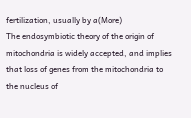fertilization, usually by a(More)
The endosymbiotic theory of the origin of mitochondria is widely accepted, and implies that loss of genes from the mitochondria to the nucleus of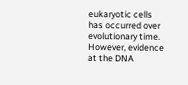eukaryotic cells has occurred over evolutionary time. However, evidence at the DNA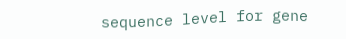sequence level for gene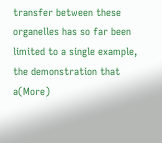transfer between these organelles has so far been limited to a single example, the demonstration that a(More)